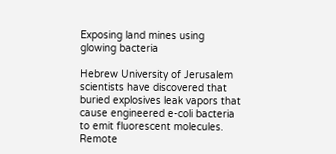Exposing land mines using glowing bacteria

Hebrew University of Jerusalem scientists have discovered that buried explosives leak vapors that cause engineered e-coli bacteria to emit fluorescent molecules.  Remote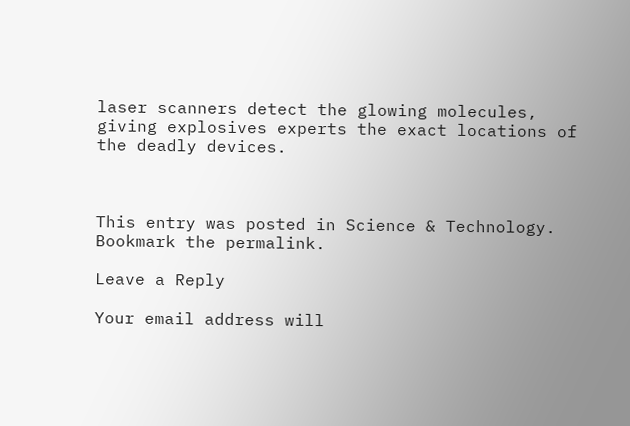laser scanners detect the glowing molecules, giving explosives experts the exact locations of the deadly devices.



This entry was posted in Science & Technology. Bookmark the permalink.

Leave a Reply

Your email address will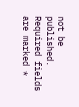not be published. Required fields are marked *